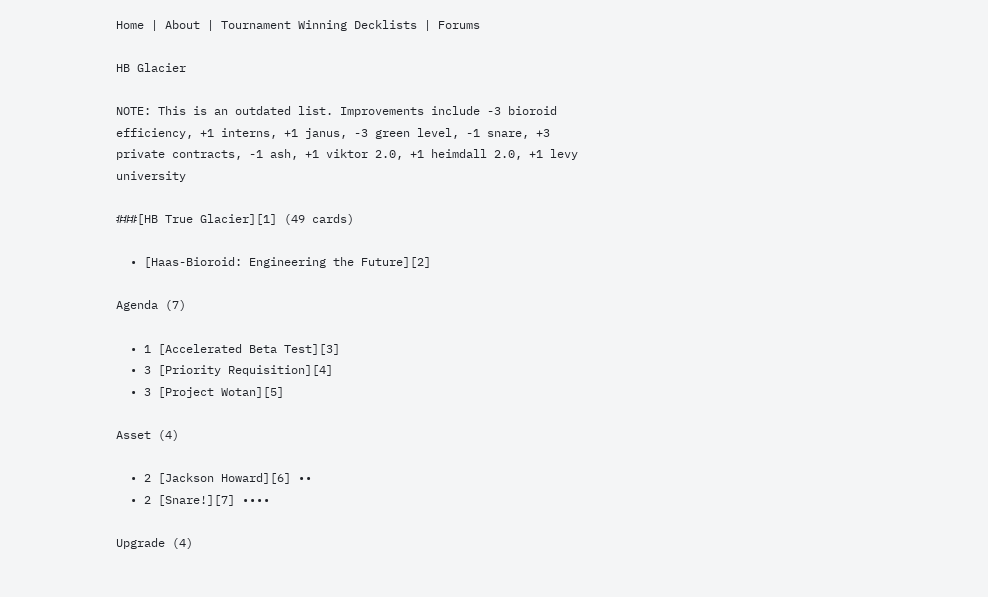Home | About | Tournament Winning Decklists | Forums

HB Glacier

NOTE: This is an outdated list. Improvements include -3 bioroid efficiency, +1 interns, +1 janus, -3 green level, -1 snare, +3 private contracts, -1 ash, +1 viktor 2.0, +1 heimdall 2.0, +1 levy university

###[HB True Glacier][1] (49 cards)

  • [Haas-Bioroid: Engineering the Future][2]

Agenda (7)

  • 1 [Accelerated Beta Test][3]
  • 3 [Priority Requisition][4]
  • 3 [Project Wotan][5]

Asset (4)

  • 2 [Jackson Howard][6] ••
  • 2 [Snare!][7] ••••

Upgrade (4)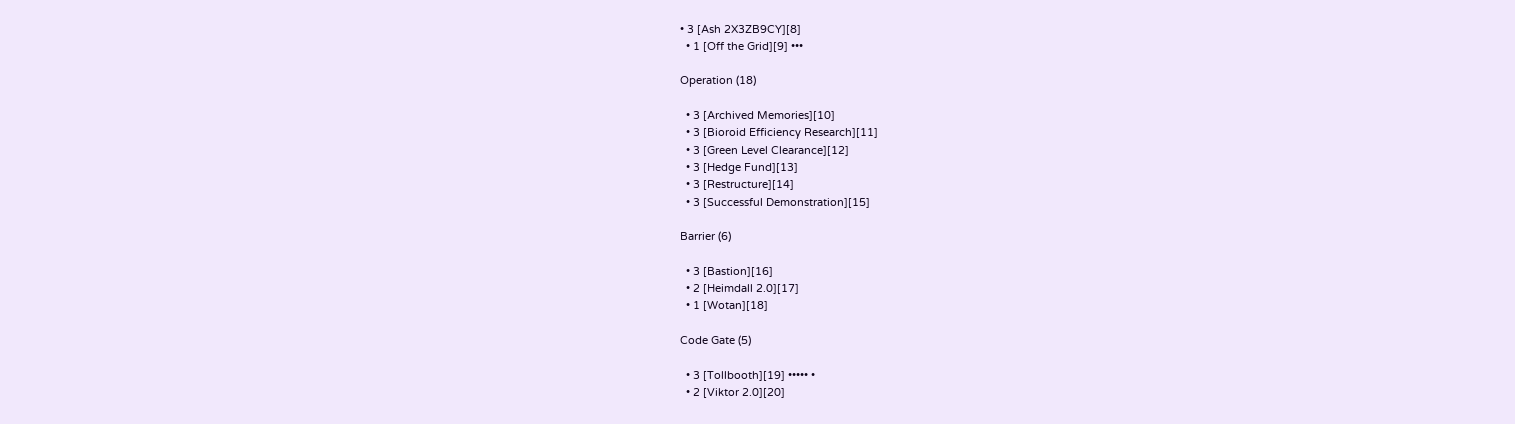• 3 [Ash 2X3ZB9CY][8]
  • 1 [Off the Grid][9] •••

Operation (18)

  • 3 [Archived Memories][10]
  • 3 [Bioroid Efficiency Research][11]
  • 3 [Green Level Clearance][12]
  • 3 [Hedge Fund][13]
  • 3 [Restructure][14]
  • 3 [Successful Demonstration][15]

Barrier (6)

  • 3 [Bastion][16]
  • 2 [Heimdall 2.0][17]
  • 1 [Wotan][18]

Code Gate (5)

  • 3 [Tollbooth][19] ••••• •
  • 2 [Viktor 2.0][20]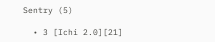Sentry (5)

  • 3 [Ichi 2.0][21]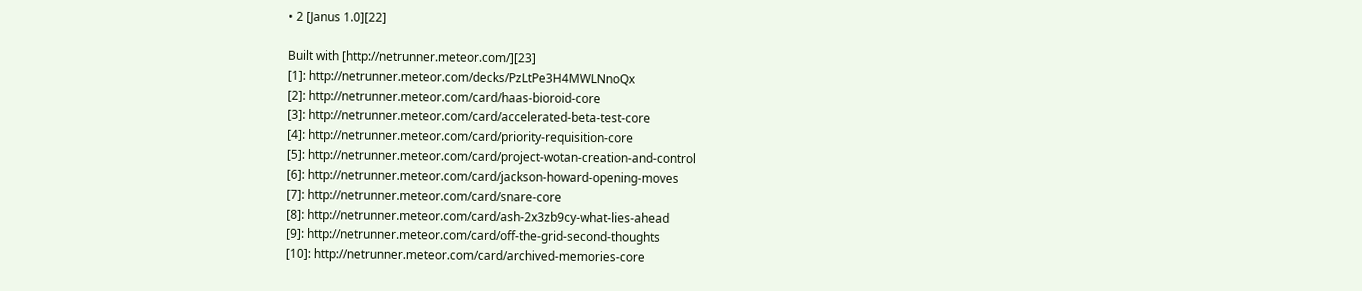• 2 [Janus 1.0][22]

Built with [http://netrunner.meteor.com/][23]
[1]: http://netrunner.meteor.com/decks/PzLtPe3H4MWLNnoQx
[2]: http://netrunner.meteor.com/card/haas-bioroid-core
[3]: http://netrunner.meteor.com/card/accelerated-beta-test-core
[4]: http://netrunner.meteor.com/card/priority-requisition-core
[5]: http://netrunner.meteor.com/card/project-wotan-creation-and-control
[6]: http://netrunner.meteor.com/card/jackson-howard-opening-moves
[7]: http://netrunner.meteor.com/card/snare-core
[8]: http://netrunner.meteor.com/card/ash-2x3zb9cy-what-lies-ahead
[9]: http://netrunner.meteor.com/card/off-the-grid-second-thoughts
[10]: http://netrunner.meteor.com/card/archived-memories-core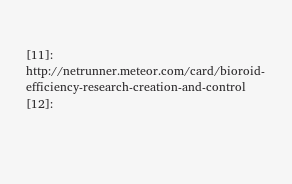[11]: http://netrunner.meteor.com/card/bioroid-efficiency-research-creation-and-control
[12]: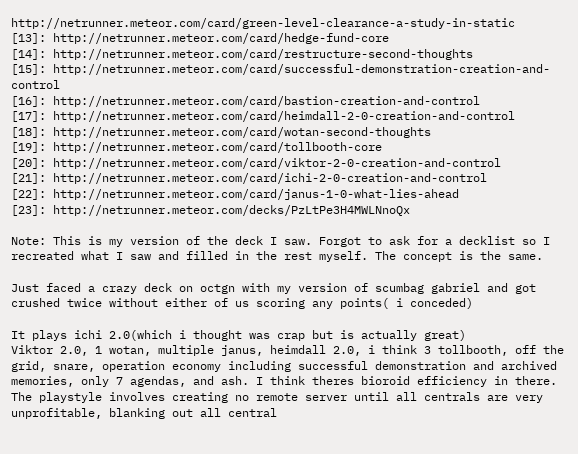http://netrunner.meteor.com/card/green-level-clearance-a-study-in-static
[13]: http://netrunner.meteor.com/card/hedge-fund-core
[14]: http://netrunner.meteor.com/card/restructure-second-thoughts
[15]: http://netrunner.meteor.com/card/successful-demonstration-creation-and-control
[16]: http://netrunner.meteor.com/card/bastion-creation-and-control
[17]: http://netrunner.meteor.com/card/heimdall-2-0-creation-and-control
[18]: http://netrunner.meteor.com/card/wotan-second-thoughts
[19]: http://netrunner.meteor.com/card/tollbooth-core
[20]: http://netrunner.meteor.com/card/viktor-2-0-creation-and-control
[21]: http://netrunner.meteor.com/card/ichi-2-0-creation-and-control
[22]: http://netrunner.meteor.com/card/janus-1-0-what-lies-ahead
[23]: http://netrunner.meteor.com/decks/PzLtPe3H4MWLNnoQx

Note: This is my version of the deck I saw. Forgot to ask for a decklist so I recreated what I saw and filled in the rest myself. The concept is the same.

Just faced a crazy deck on octgn with my version of scumbag gabriel and got crushed twice without either of us scoring any points( i conceded)

It plays ichi 2.0(which i thought was crap but is actually great)
Viktor 2.0, 1 wotan, multiple janus, heimdall 2.0, i think 3 tollbooth, off the grid, snare, operation economy including successful demonstration and archived memories, only 7 agendas, and ash. I think theres bioroid efficiency in there.
The playstyle involves creating no remote server until all centrals are very unprofitable, blanking out all central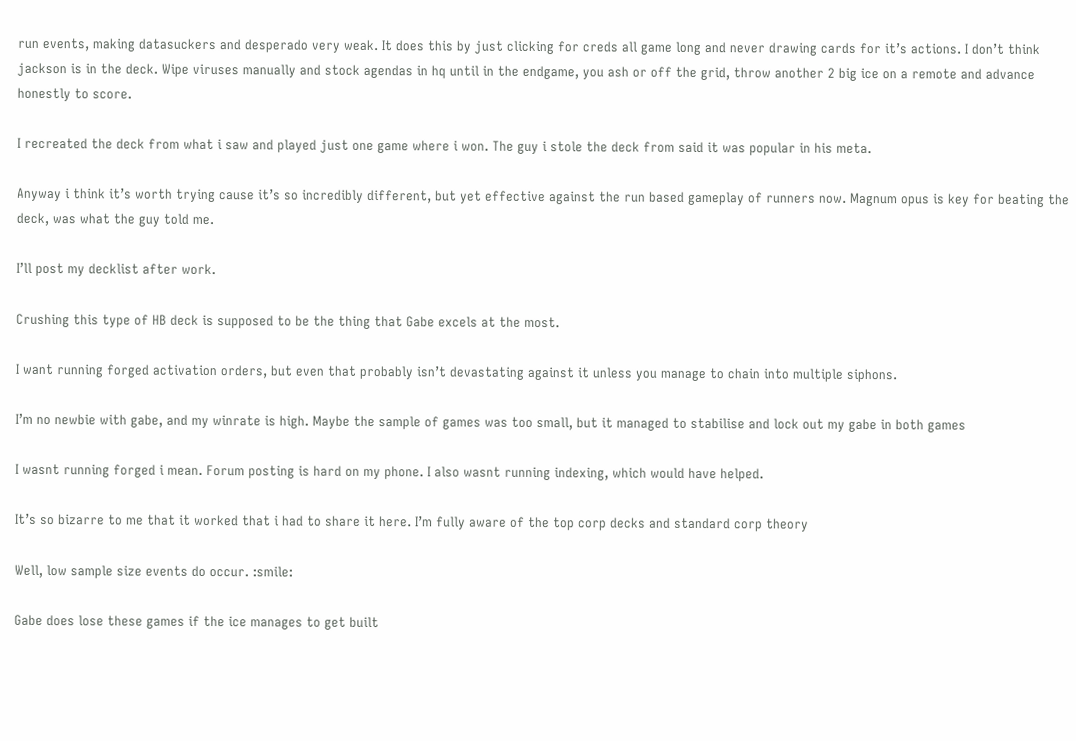run events, making datasuckers and desperado very weak. It does this by just clicking for creds all game long and never drawing cards for it’s actions. I don’t think jackson is in the deck. Wipe viruses manually and stock agendas in hq until in the endgame, you ash or off the grid, throw another 2 big ice on a remote and advance honestly to score.

I recreated the deck from what i saw and played just one game where i won. The guy i stole the deck from said it was popular in his meta.

Anyway i think it’s worth trying cause it’s so incredibly different, but yet effective against the run based gameplay of runners now. Magnum opus is key for beating the deck, was what the guy told me.

I’ll post my decklist after work.

Crushing this type of HB deck is supposed to be the thing that Gabe excels at the most.

I want running forged activation orders, but even that probably isn’t devastating against it unless you manage to chain into multiple siphons.

I’m no newbie with gabe, and my winrate is high. Maybe the sample of games was too small, but it managed to stabilise and lock out my gabe in both games

I wasnt running forged i mean. Forum posting is hard on my phone. I also wasnt running indexing, which would have helped.

It’s so bizarre to me that it worked that i had to share it here. I’m fully aware of the top corp decks and standard corp theory

Well, low sample size events do occur. :smile:

Gabe does lose these games if the ice manages to get built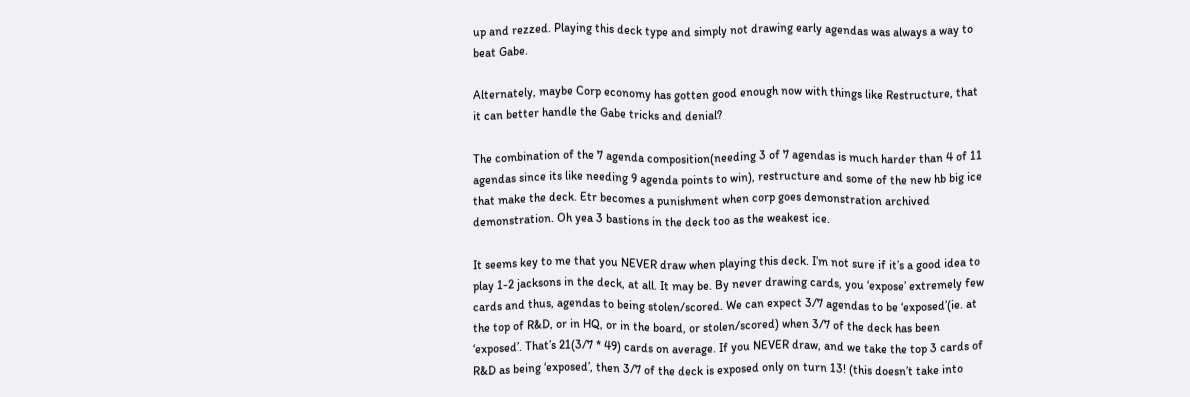up and rezzed. Playing this deck type and simply not drawing early agendas was always a way to beat Gabe.

Alternately, maybe Corp economy has gotten good enough now with things like Restructure, that it can better handle the Gabe tricks and denial?

The combination of the 7 agenda composition(needing 3 of 7 agendas is much harder than 4 of 11 agendas since its like needing 9 agenda points to win), restructure and some of the new hb big ice that make the deck. Etr becomes a punishment when corp goes demonstration archived demonstration. Oh yea 3 bastions in the deck too as the weakest ice.

It seems key to me that you NEVER draw when playing this deck. I’m not sure if it’s a good idea to play 1-2 jacksons in the deck, at all. It may be. By never drawing cards, you ‘expose’ extremely few cards and thus, agendas to being stolen/scored. We can expect 3/7 agendas to be ‘exposed’(ie. at the top of R&D, or in HQ, or in the board, or stolen/scored) when 3/7 of the deck has been ‘exposed’. That’s 21(3/7 * 49) cards on average. If you NEVER draw, and we take the top 3 cards of R&D as being ‘exposed’, then 3/7 of the deck is exposed only on turn 13! (this doesn’t take into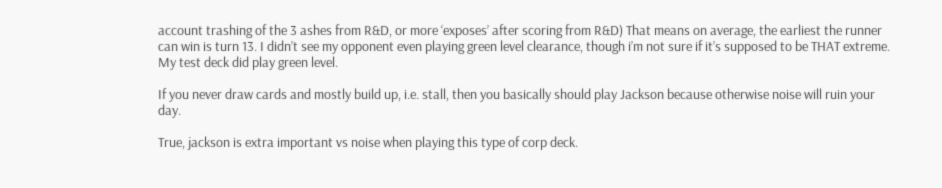account trashing of the 3 ashes from R&D, or more ‘exposes’ after scoring from R&D) That means on average, the earliest the runner can win is turn 13. I didn’t see my opponent even playing green level clearance, though i’m not sure if it’s supposed to be THAT extreme. My test deck did play green level.

If you never draw cards and mostly build up, i.e. stall, then you basically should play Jackson because otherwise noise will ruin your day.

True, jackson is extra important vs noise when playing this type of corp deck.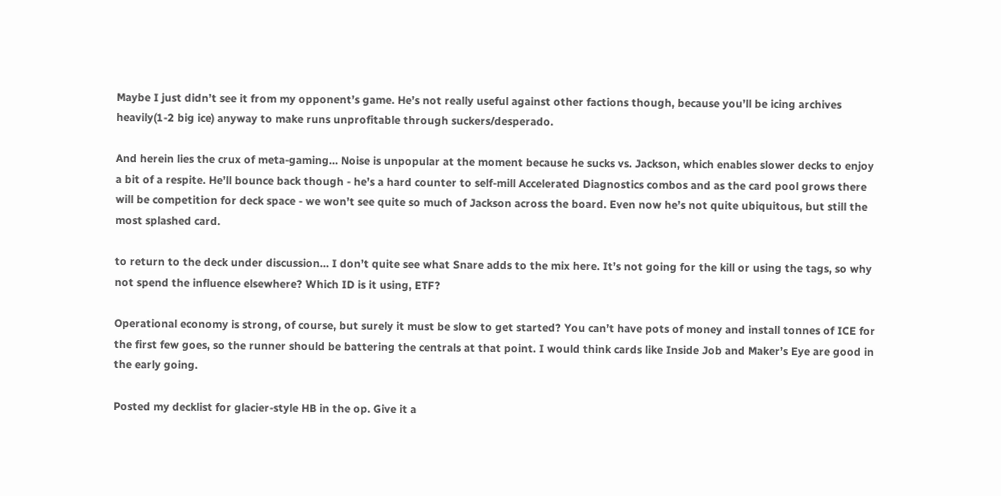Maybe I just didn’t see it from my opponent’s game. He’s not really useful against other factions though, because you’ll be icing archives heavily(1-2 big ice) anyway to make runs unprofitable through suckers/desperado.

And herein lies the crux of meta-gaming… Noise is unpopular at the moment because he sucks vs. Jackson, which enables slower decks to enjoy a bit of a respite. He’ll bounce back though - he’s a hard counter to self-mill Accelerated Diagnostics combos and as the card pool grows there will be competition for deck space - we won’t see quite so much of Jackson across the board. Even now he’s not quite ubiquitous, but still the most splashed card.

to return to the deck under discussion… I don’t quite see what Snare adds to the mix here. It’s not going for the kill or using the tags, so why not spend the influence elsewhere? Which ID is it using, ETF?

Operational economy is strong, of course, but surely it must be slow to get started? You can’t have pots of money and install tonnes of ICE for the first few goes, so the runner should be battering the centrals at that point. I would think cards like Inside Job and Maker’s Eye are good in the early going.

Posted my decklist for glacier-style HB in the op. Give it a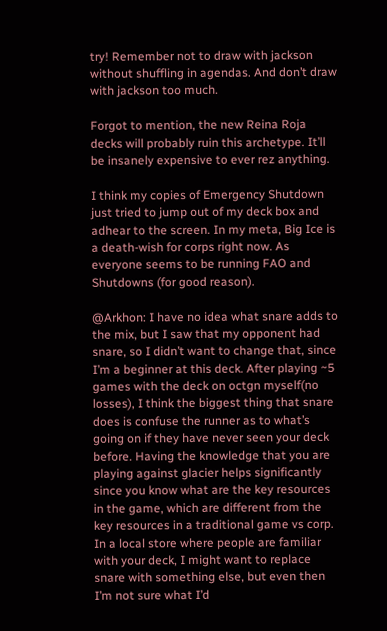try! Remember not to draw with jackson without shuffling in agendas. And don’t draw with jackson too much.

Forgot to mention, the new Reina Roja decks will probably ruin this archetype. It’ll be insanely expensive to ever rez anything.

I think my copies of Emergency Shutdown just tried to jump out of my deck box and adhear to the screen. In my meta, Big Ice is a death-wish for corps right now. As everyone seems to be running FAO and Shutdowns (for good reason).

@Arkhon: I have no idea what snare adds to the mix, but I saw that my opponent had snare, so I didn’t want to change that, since I’m a beginner at this deck. After playing ~5 games with the deck on octgn myself(no losses), I think the biggest thing that snare does is confuse the runner as to what’s going on if they have never seen your deck before. Having the knowledge that you are playing against glacier helps significantly since you know what are the key resources in the game, which are different from the key resources in a traditional game vs corp. In a local store where people are familiar with your deck, I might want to replace snare with something else, but even then I’m not sure what I’d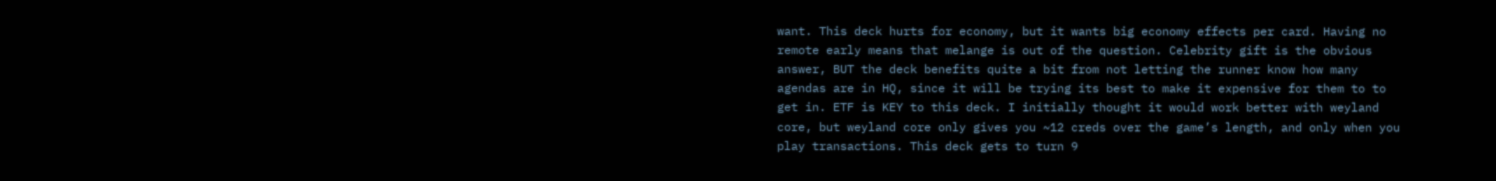want. This deck hurts for economy, but it wants big economy effects per card. Having no remote early means that melange is out of the question. Celebrity gift is the obvious answer, BUT the deck benefits quite a bit from not letting the runner know how many agendas are in HQ, since it will be trying its best to make it expensive for them to to get in. ETF is KEY to this deck. I initially thought it would work better with weyland core, but weyland core only gives you ~12 creds over the game’s length, and only when you play transactions. This deck gets to turn 9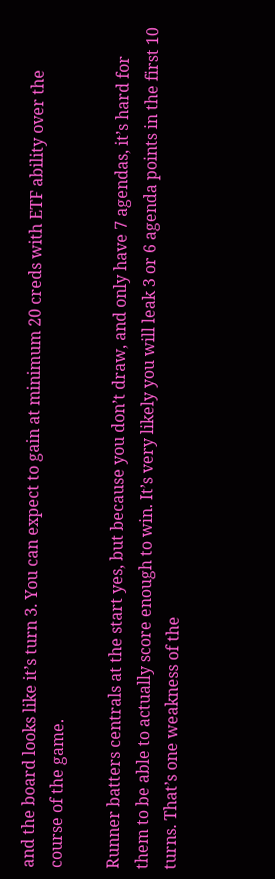and the board looks like it’s turn 3. You can expect to gain at minimum 20 creds with ETF ability over the course of the game.

Runner batters centrals at the start yes, but because you don’t draw, and only have 7 agendas, it’s hard for them to be able to actually score enough to win. It’s very likely you will leak 3 or 6 agenda points in the first 10 turns. That’s one weakness of the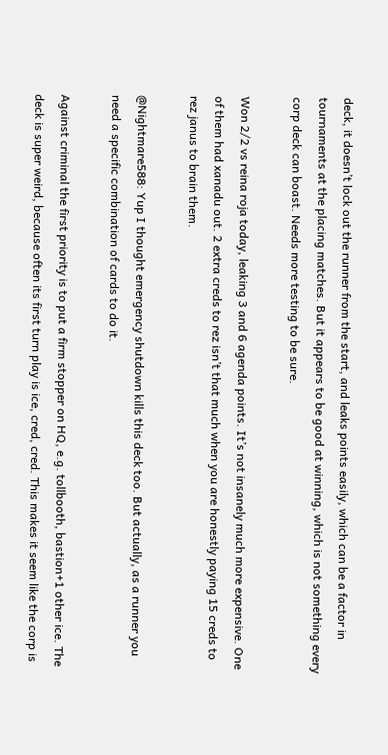deck, it doesn’t lock out the runner from the start, and leaks points easily, which can be a factor in tournaments at the placing matches. But it appears to be good at winning, which is not something every corp deck can boast. Needs more testing to be sure.

Won 2/2 vs reina roja today, leaking 3 and 6 agenda points. It’s not insanely much more expensive. One of them had xanadu out. 2 extra creds to rez isn’t that much when you are honestly paying 15 creds to rez janus to brain them.

@Nightmare588: Yup I thought emergency shutdown kills this deck too. But actually, as a runner you need a specific combination of cards to do it.

Against criminal the first priority is to put a firm stopper on HQ, e.g. tollbooth, bastion+1 other ice. The deck is super weird, because often its first turn play is ice, cred, cred. This makes it seem like the corp is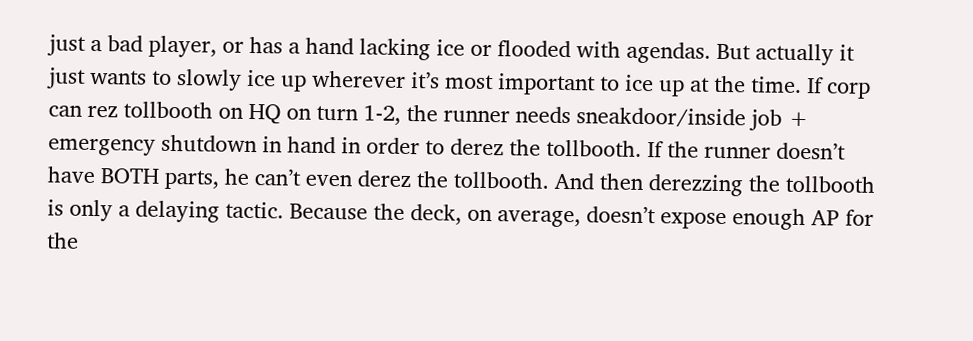just a bad player, or has a hand lacking ice or flooded with agendas. But actually it just wants to slowly ice up wherever it’s most important to ice up at the time. If corp can rez tollbooth on HQ on turn 1-2, the runner needs sneakdoor/inside job + emergency shutdown in hand in order to derez the tollbooth. If the runner doesn’t have BOTH parts, he can’t even derez the tollbooth. And then derezzing the tollbooth is only a delaying tactic. Because the deck, on average, doesn’t expose enough AP for the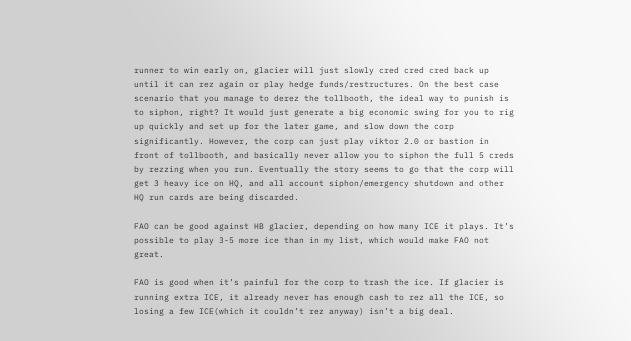runner to win early on, glacier will just slowly cred cred cred back up until it can rez again or play hedge funds/restructures. On the best case scenario that you manage to derez the tollbooth, the ideal way to punish is to siphon, right? It would just generate a big economic swing for you to rig up quickly and set up for the later game, and slow down the corp significantly. However, the corp can just play viktor 2.0 or bastion in front of tollbooth, and basically never allow you to siphon the full 5 creds by rezzing when you run. Eventually the story seems to go that the corp will get 3 heavy ice on HQ, and all account siphon/emergency shutdown and other HQ run cards are being discarded.

FAO can be good against HB glacier, depending on how many ICE it plays. It’s possible to play 3-5 more ice than in my list, which would make FAO not great.

FAO is good when it’s painful for the corp to trash the ice. If glacier is running extra ICE, it already never has enough cash to rez all the ICE, so losing a few ICE(which it couldn’t rez anyway) isn’t a big deal.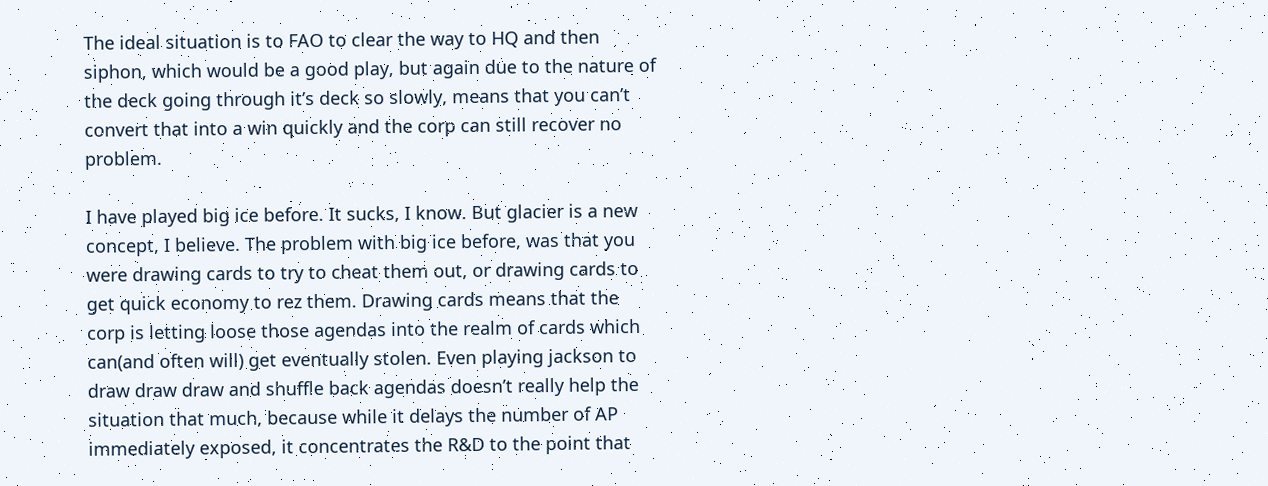The ideal situation is to FAO to clear the way to HQ and then siphon, which would be a good play, but again due to the nature of the deck going through it’s deck so slowly, means that you can’t convert that into a win quickly and the corp can still recover no problem.

I have played big ice before. It sucks, I know. But glacier is a new concept, I believe. The problem with big ice before, was that you were drawing cards to try to cheat them out, or drawing cards to get quick economy to rez them. Drawing cards means that the corp is letting loose those agendas into the realm of cards which can(and often will) get eventually stolen. Even playing jackson to draw draw draw and shuffle back agendas doesn’t really help the situation that much, because while it delays the number of AP immediately exposed, it concentrates the R&D to the point that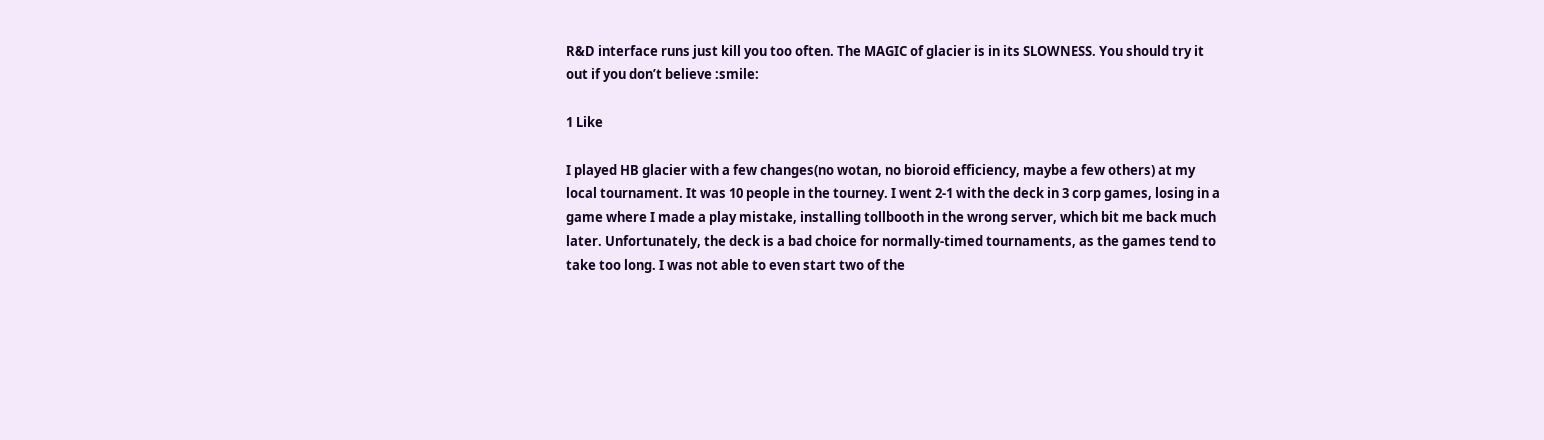R&D interface runs just kill you too often. The MAGIC of glacier is in its SLOWNESS. You should try it out if you don’t believe :smile:

1 Like

I played HB glacier with a few changes(no wotan, no bioroid efficiency, maybe a few others) at my local tournament. It was 10 people in the tourney. I went 2-1 with the deck in 3 corp games, losing in a game where I made a play mistake, installing tollbooth in the wrong server, which bit me back much later. Unfortunately, the deck is a bad choice for normally-timed tournaments, as the games tend to take too long. I was not able to even start two of the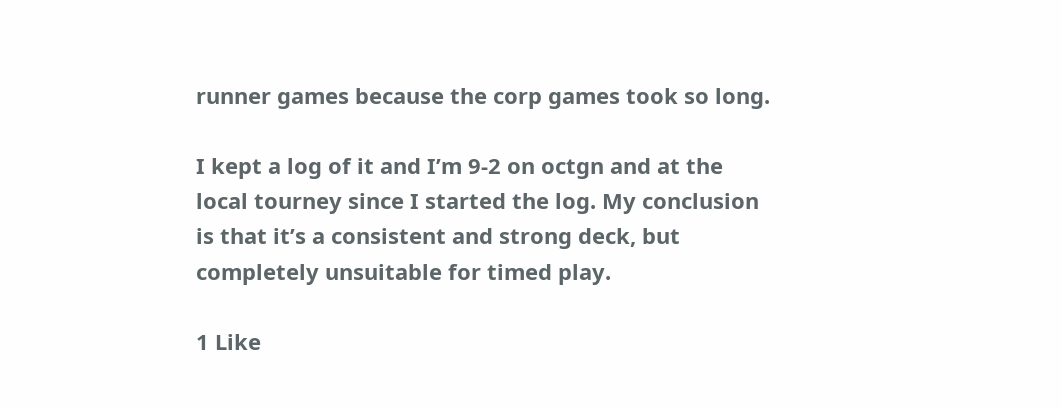runner games because the corp games took so long.

I kept a log of it and I’m 9-2 on octgn and at the local tourney since I started the log. My conclusion is that it’s a consistent and strong deck, but completely unsuitable for timed play.

1 Like